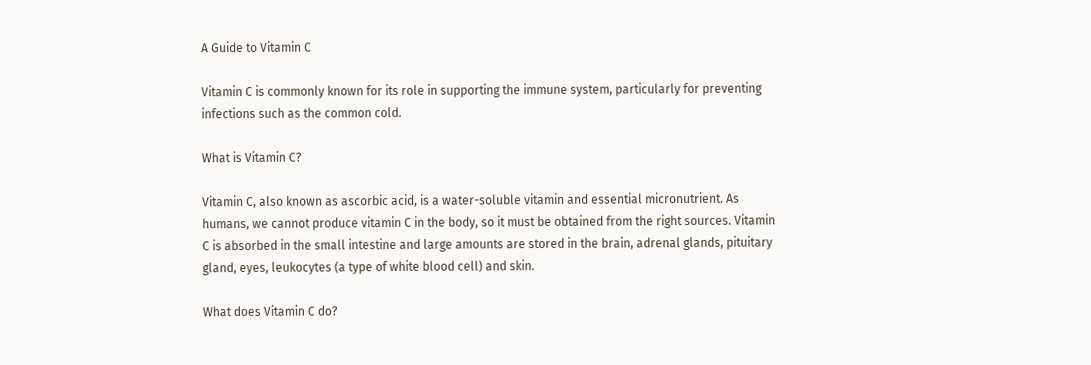A Guide to Vitamin C

Vitamin C is commonly known for its role in supporting the immune system, particularly for preventing infections such as the common cold.

What is Vitamin C?

Vitamin C, also known as ascorbic acid, is a water-soluble vitamin and essential micronutrient. As humans, we cannot produce vitamin C in the body, so it must be obtained from the right sources. Vitamin C is absorbed in the small intestine and large amounts are stored in the brain, adrenal glands, pituitary gland, eyes, leukocytes (a type of white blood cell) and skin.

What does Vitamin C do?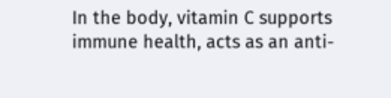In the body, vitamin C supports immune health, acts as an anti-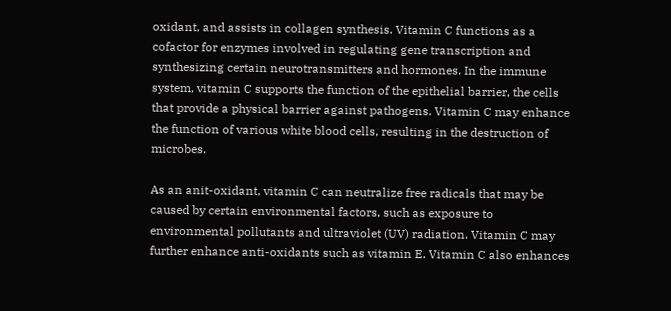oxidant, and assists in collagen synthesis. Vitamin C functions as a cofactor for enzymes involved in regulating gene transcription and synthesizing certain neurotransmitters and hormones. In the immune system, vitamin C supports the function of the epithelial barrier, the cells that provide a physical barrier against pathogens. Vitamin C may enhance the function of various white blood cells, resulting in the destruction of microbes.

As an anit-oxidant, vitamin C can neutralize free radicals that may be caused by certain environmental factors, such as exposure to environmental pollutants and ultraviolet (UV) radiation. Vitamin C may further enhance anti-oxidants such as vitamin E. Vitamin C also enhances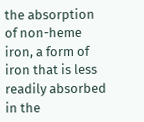the absorption of non-heme iron, a form of iron that is less readily absorbed in the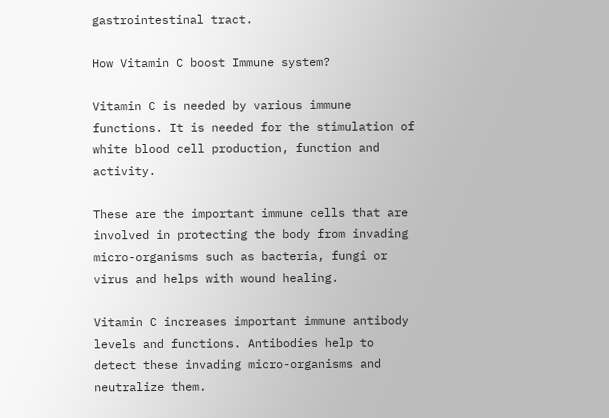gastrointestinal tract.

How Vitamin C boost Immune system?

Vitamin C is needed by various immune functions. It is needed for the stimulation of white blood cell production, function and activity.

These are the important immune cells that are involved in protecting the body from invading micro-organisms such as bacteria, fungi or virus and helps with wound healing.

Vitamin C increases important immune antibody levels and functions. Antibodies help to detect these invading micro-organisms and neutralize them.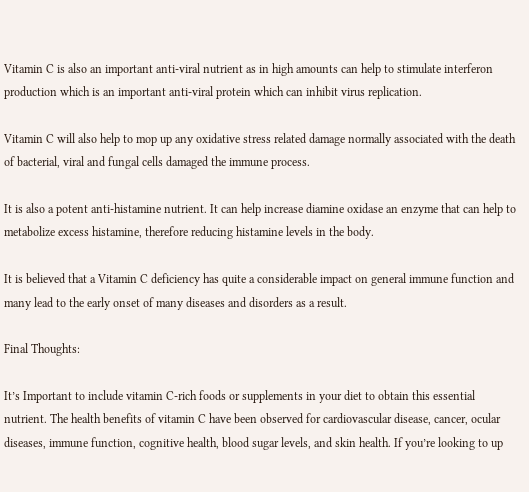Vitamin C is also an important anti-viral nutrient as in high amounts can help to stimulate interferon production which is an important anti-viral protein which can inhibit virus replication.

Vitamin C will also help to mop up any oxidative stress related damage normally associated with the death of bacterial, viral and fungal cells damaged the immune process.

It is also a potent anti-histamine nutrient. It can help increase diamine oxidase an enzyme that can help to metabolize excess histamine, therefore reducing histamine levels in the body.

It is believed that a Vitamin C deficiency has quite a considerable impact on general immune function and many lead to the early onset of many diseases and disorders as a result.

Final Thoughts:

It’s Important to include vitamin C-rich foods or supplements in your diet to obtain this essential nutrient. The health benefits of vitamin C have been observed for cardiovascular disease, cancer, ocular diseases, immune function, cognitive health, blood sugar levels, and skin health. If you’re looking to up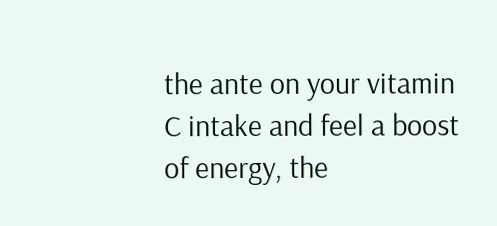the ante on your vitamin C intake and feel a boost of energy, the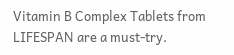Vitamin B Complex Tablets from LIFESPAN are a must-try.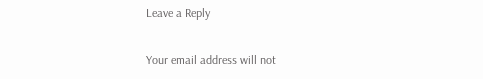Leave a Reply

Your email address will not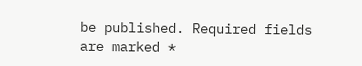be published. Required fields are marked *